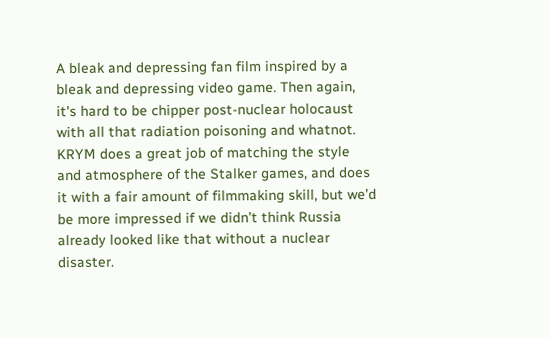A bleak and depressing fan film inspired by a bleak and depressing video game. Then again, it's hard to be chipper post-nuclear holocaust with all that radiation poisoning and whatnot. KRYM does a great job of matching the style and atmosphere of the Stalker games, and does it with a fair amount of filmmaking skill, but we’d be more impressed if we didn’t think Russia already looked like that without a nuclear disaster.